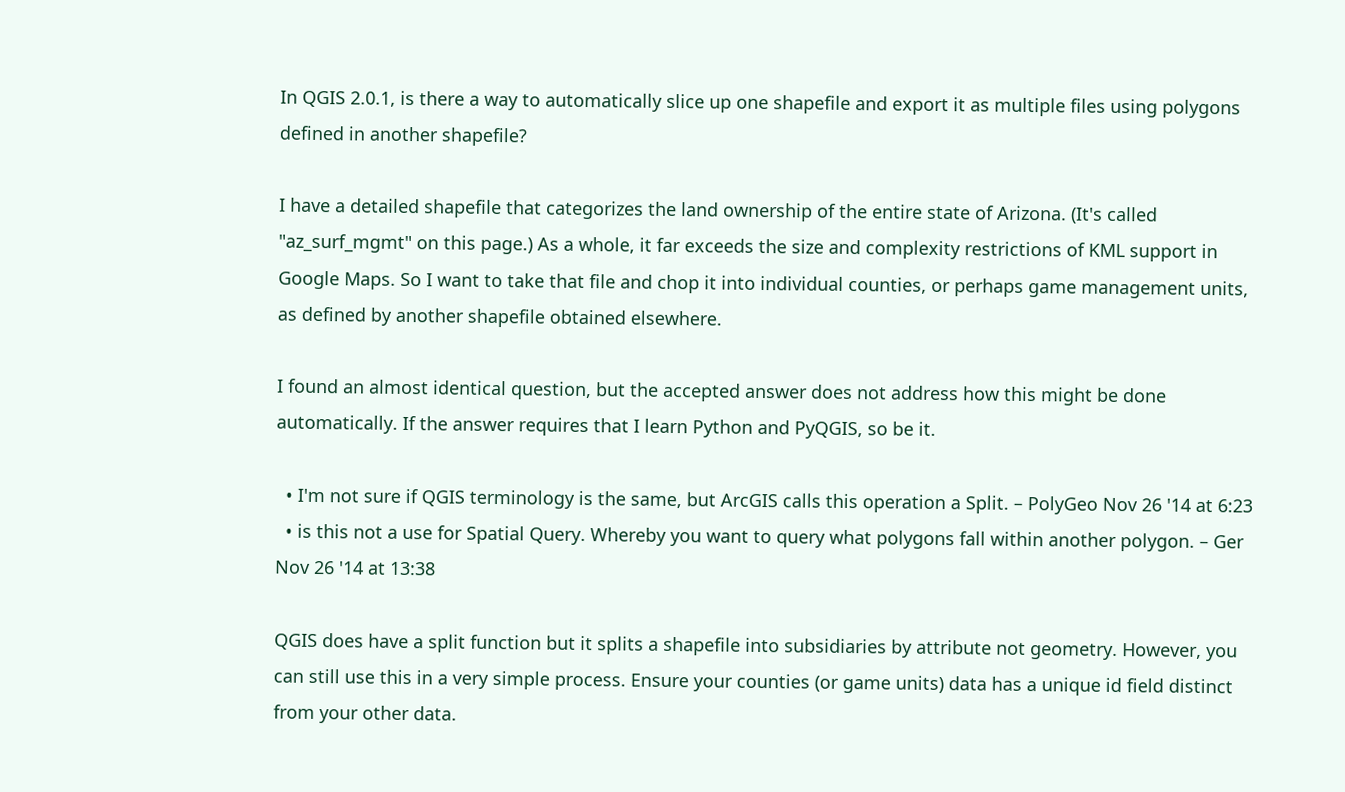In QGIS 2.0.1, is there a way to automatically slice up one shapefile and export it as multiple files using polygons defined in another shapefile?

I have a detailed shapefile that categorizes the land ownership of the entire state of Arizona. (It's called "az_surf_mgmt" on this page.) As a whole, it far exceeds the size and complexity restrictions of KML support in Google Maps. So I want to take that file and chop it into individual counties, or perhaps game management units, as defined by another shapefile obtained elsewhere.

I found an almost identical question, but the accepted answer does not address how this might be done automatically. If the answer requires that I learn Python and PyQGIS, so be it.

  • I'm not sure if QGIS terminology is the same, but ArcGIS calls this operation a Split. – PolyGeo Nov 26 '14 at 6:23
  • is this not a use for Spatial Query. Whereby you want to query what polygons fall within another polygon. – Ger Nov 26 '14 at 13:38

QGIS does have a split function but it splits a shapefile into subsidiaries by attribute not geometry. However, you can still use this in a very simple process. Ensure your counties (or game units) data has a unique id field distinct from your other data.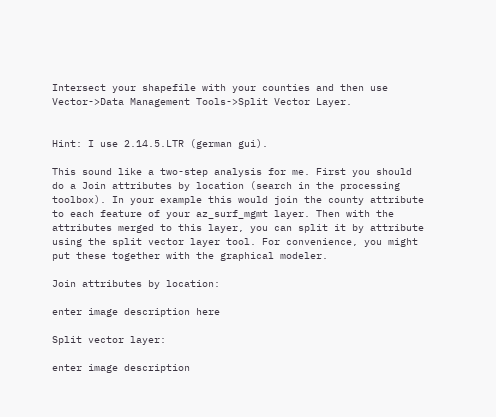Intersect your shapefile with your counties and then use Vector->Data Management Tools->Split Vector Layer.


Hint: I use 2.14.5.LTR (german gui).

This sound like a two-step analysis for me. First you should do a Join attributes by location (search in the processing toolbox). In your example this would join the county attribute to each feature of your az_surf_mgmt layer. Then with the attributes merged to this layer, you can split it by attribute using the split vector layer tool. For convenience, you might put these together with the graphical modeler.

Join attributes by location:

enter image description here

Split vector layer:

enter image description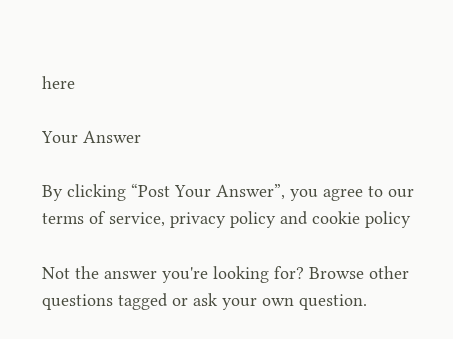here

Your Answer

By clicking “Post Your Answer”, you agree to our terms of service, privacy policy and cookie policy

Not the answer you're looking for? Browse other questions tagged or ask your own question.